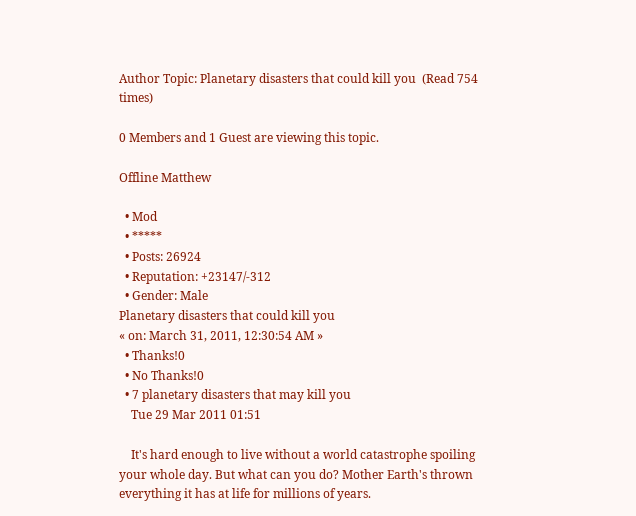Author Topic: Planetary disasters that could kill you  (Read 754 times)

0 Members and 1 Guest are viewing this topic.

Offline Matthew

  • Mod
  • *****
  • Posts: 26924
  • Reputation: +23147/-312
  • Gender: Male
Planetary disasters that could kill you
« on: March 31, 2011, 12:30:54 AM »
  • Thanks!0
  • No Thanks!0
  • 7 planetary disasters that may kill you
    Tue 29 Mar 2011 01:51

    It's hard enough to live without a world catastrophe spoiling your whole day. But what can you do? Mother Earth's thrown everything it has at life for millions of years.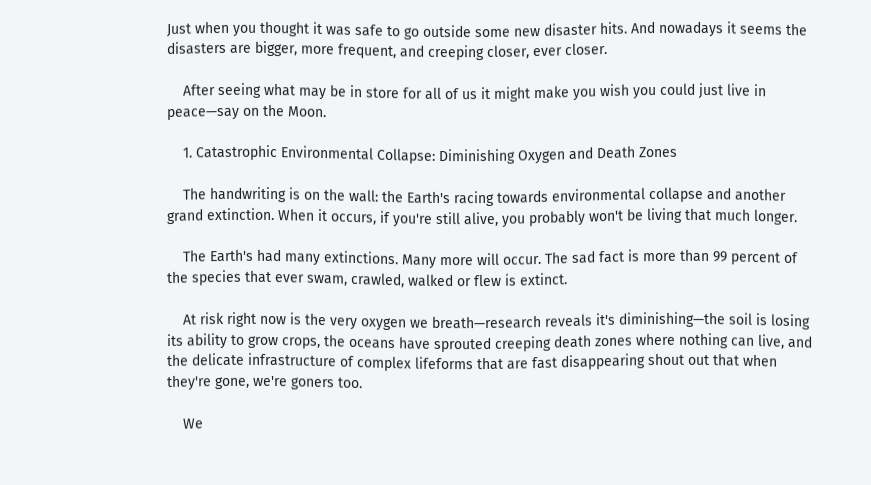Just when you thought it was safe to go outside some new disaster hits. And nowadays it seems the disasters are bigger, more frequent, and creeping closer, ever closer.

    After seeing what may be in store for all of us it might make you wish you could just live in peace—say on the Moon.

    1. Catastrophic Environmental Collapse: Diminishing Oxygen and Death Zones

    The handwriting is on the wall: the Earth's racing towards environmental collapse and another grand extinction. When it occurs, if you're still alive, you probably won't be living that much longer.

    The Earth's had many extinctions. Many more will occur. The sad fact is more than 99 percent of the species that ever swam, crawled, walked or flew is extinct.

    At risk right now is the very oxygen we breath—research reveals it's diminishing—the soil is losing its ability to grow crops, the oceans have sprouted creeping death zones where nothing can live, and the delicate infrastructure of complex lifeforms that are fast disappearing shout out that when they're gone, we're goners too.

    We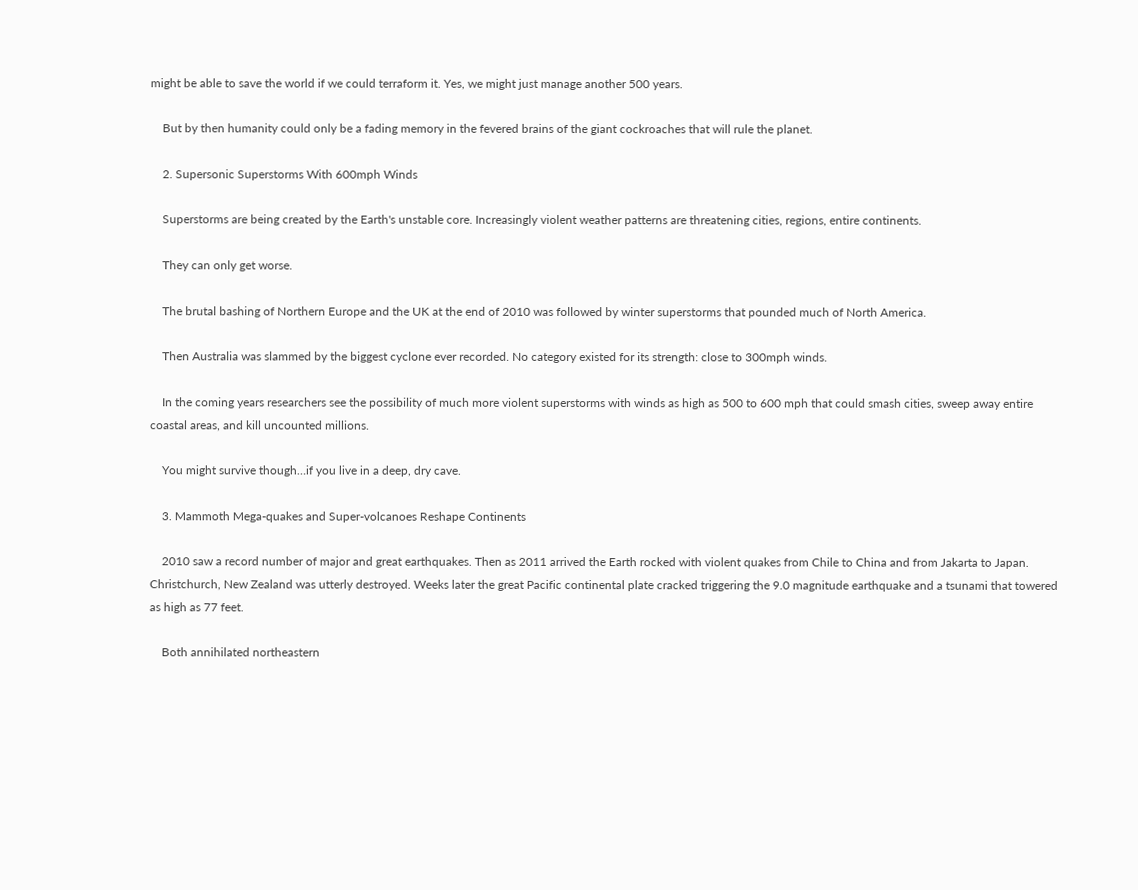might be able to save the world if we could terraform it. Yes, we might just manage another 500 years.

    But by then humanity could only be a fading memory in the fevered brains of the giant cockroaches that will rule the planet.

    2. Supersonic Superstorms With 600mph Winds

    Superstorms are being created by the Earth's unstable core. Increasingly violent weather patterns are threatening cities, regions, entire continents.

    They can only get worse.

    The brutal bashing of Northern Europe and the UK at the end of 2010 was followed by winter superstorms that pounded much of North America.

    Then Australia was slammed by the biggest cyclone ever recorded. No category existed for its strength: close to 300mph winds.

    In the coming years researchers see the possibility of much more violent superstorms with winds as high as 500 to 600 mph that could smash cities, sweep away entire coastal areas, and kill uncounted millions.

    You might survive though…if you live in a deep, dry cave.

    3. Mammoth Mega-quakes and Super-volcanoes Reshape Continents

    2010 saw a record number of major and great earthquakes. Then as 2011 arrived the Earth rocked with violent quakes from Chile to China and from Jakarta to Japan. Christchurch, New Zealand was utterly destroyed. Weeks later the great Pacific continental plate cracked triggering the 9.0 magnitude earthquake and a tsunami that towered as high as 77 feet.

    Both annihilated northeastern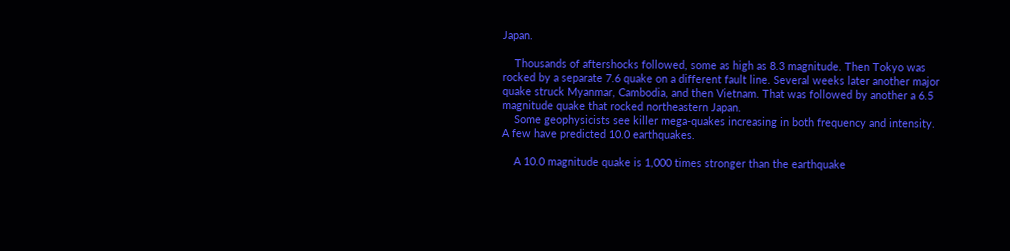Japan.

    Thousands of aftershocks followed, some as high as 8.3 magnitude. Then Tokyo was rocked by a separate 7.6 quake on a different fault line. Several weeks later another major quake struck Myanmar, Cambodia, and then Vietnam. That was followed by another a 6.5 magnitude quake that rocked northeastern Japan.
    Some geophysicists see killer mega-quakes increasing in both frequency and intensity. A few have predicted 10.0 earthquakes.

    A 10.0 magnitude quake is 1,000 times stronger than the earthquake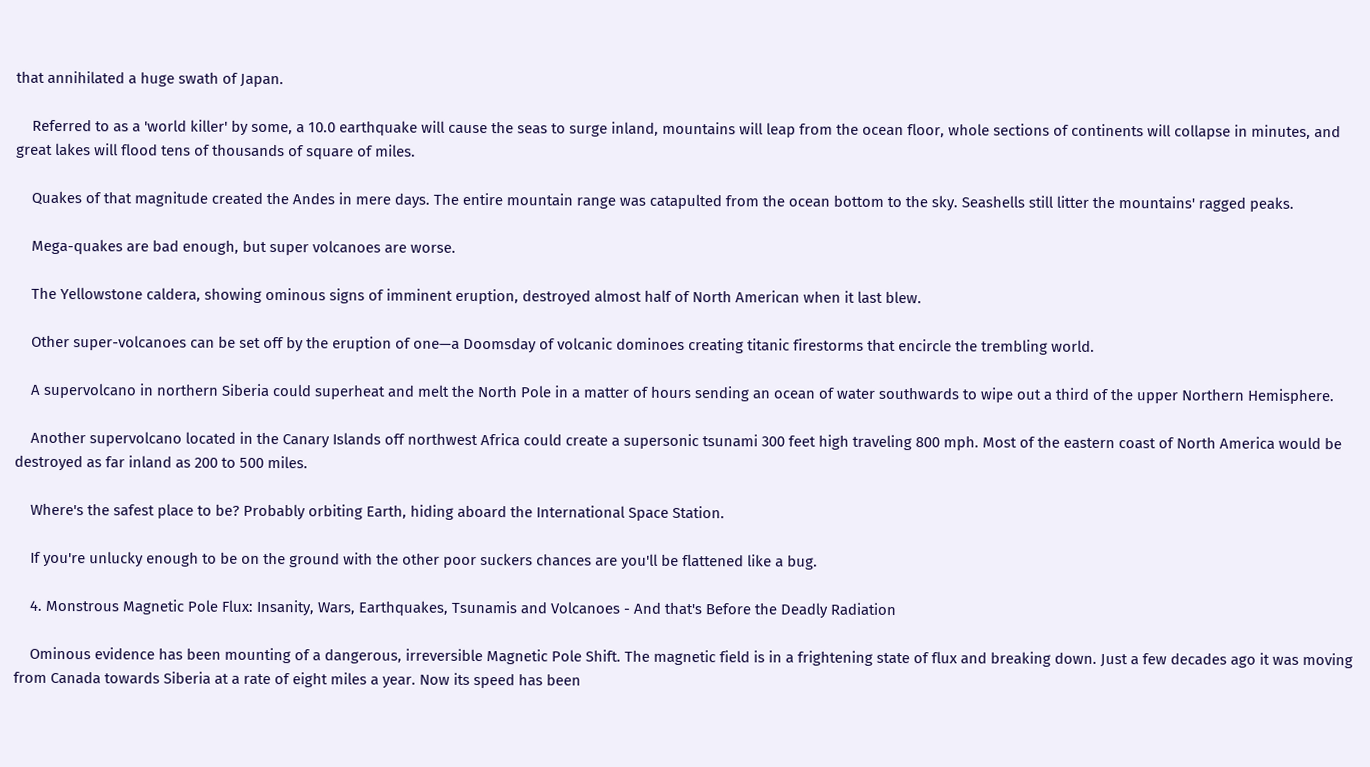that annihilated a huge swath of Japan.

    Referred to as a 'world killer' by some, a 10.0 earthquake will cause the seas to surge inland, mountains will leap from the ocean floor, whole sections of continents will collapse in minutes, and great lakes will flood tens of thousands of square of miles.

    Quakes of that magnitude created the Andes in mere days. The entire mountain range was catapulted from the ocean bottom to the sky. Seashells still litter the mountains' ragged peaks.

    Mega-quakes are bad enough, but super volcanoes are worse.

    The Yellowstone caldera, showing ominous signs of imminent eruption, destroyed almost half of North American when it last blew.

    Other super-volcanoes can be set off by the eruption of one—a Doomsday of volcanic dominoes creating titanic firestorms that encircle the trembling world.

    A supervolcano in northern Siberia could superheat and melt the North Pole in a matter of hours sending an ocean of water southwards to wipe out a third of the upper Northern Hemisphere.

    Another supervolcano located in the Canary Islands off northwest Africa could create a supersonic tsunami 300 feet high traveling 800 mph. Most of the eastern coast of North America would be destroyed as far inland as 200 to 500 miles.

    Where's the safest place to be? Probably orbiting Earth, hiding aboard the International Space Station.

    If you're unlucky enough to be on the ground with the other poor suckers chances are you'll be flattened like a bug.

    4. Monstrous Magnetic Pole Flux: Insanity, Wars, Earthquakes, Tsunamis and Volcanoes - And that's Before the Deadly Radiation

    Ominous evidence has been mounting of a dangerous, irreversible Magnetic Pole Shift. The magnetic field is in a frightening state of flux and breaking down. Just a few decades ago it was moving from Canada towards Siberia at a rate of eight miles a year. Now its speed has been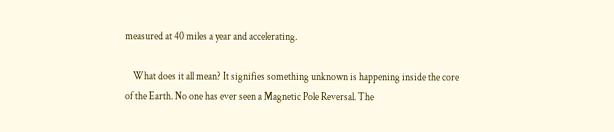measured at 40 miles a year and accelerating.

    What does it all mean? It signifies something unknown is happening inside the core of the Earth. No one has ever seen a Magnetic Pole Reversal. The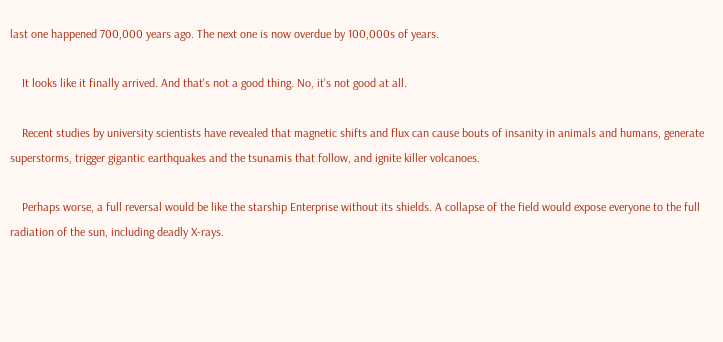last one happened 700,000 years ago. The next one is now overdue by 100,000s of years.

    It looks like it finally arrived. And that's not a good thing. No, it's not good at all.

    Recent studies by university scientists have revealed that magnetic shifts and flux can cause bouts of insanity in animals and humans, generate superstorms, trigger gigantic earthquakes and the tsunamis that follow, and ignite killer volcanoes.

    Perhaps worse, a full reversal would be like the starship Enterprise without its shields. A collapse of the field would expose everyone to the full radiation of the sun, including deadly X-rays.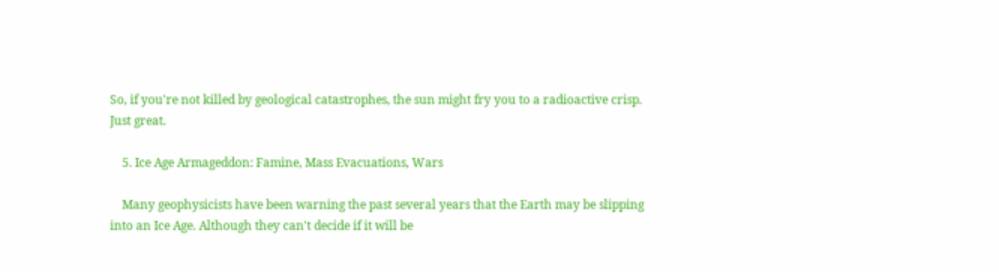So, if you're not killed by geological catastrophes, the sun might fry you to a radioactive crisp. Just great.

    5. Ice Age Armageddon: Famine, Mass Evacuations, Wars

    Many geophysicists have been warning the past several years that the Earth may be slipping into an Ice Age. Although they can't decide if it will be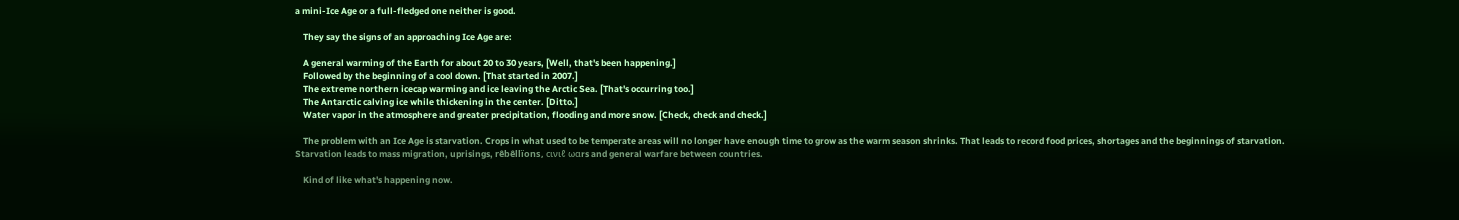a mini-Ice Age or a full-fledged one neither is good.

    They say the signs of an approaching Ice Age are:

    A general warming of the Earth for about 20 to 30 years, [Well, that's been happening.]
    Followed by the beginning of a cool down. [That started in 2007.]
    The extreme northern icecap warming and ice leaving the Arctic Sea. [That's occurring too.]
    The Antarctic calving ice while thickening in the center. [Ditto.]
    Water vapor in the atmosphere and greater precipitation, flooding and more snow. [Check, check and check.]

    The problem with an Ice Age is starvation. Crops in what used to be temperate areas will no longer have enough time to grow as the warm season shrinks. That leads to record food prices, shortages and the beginnings of starvation. Starvation leads to mass migration, uprisings, rêbêllïons, cινιℓ ωαrs and general warfare between countries.

    Kind of like what's happening now.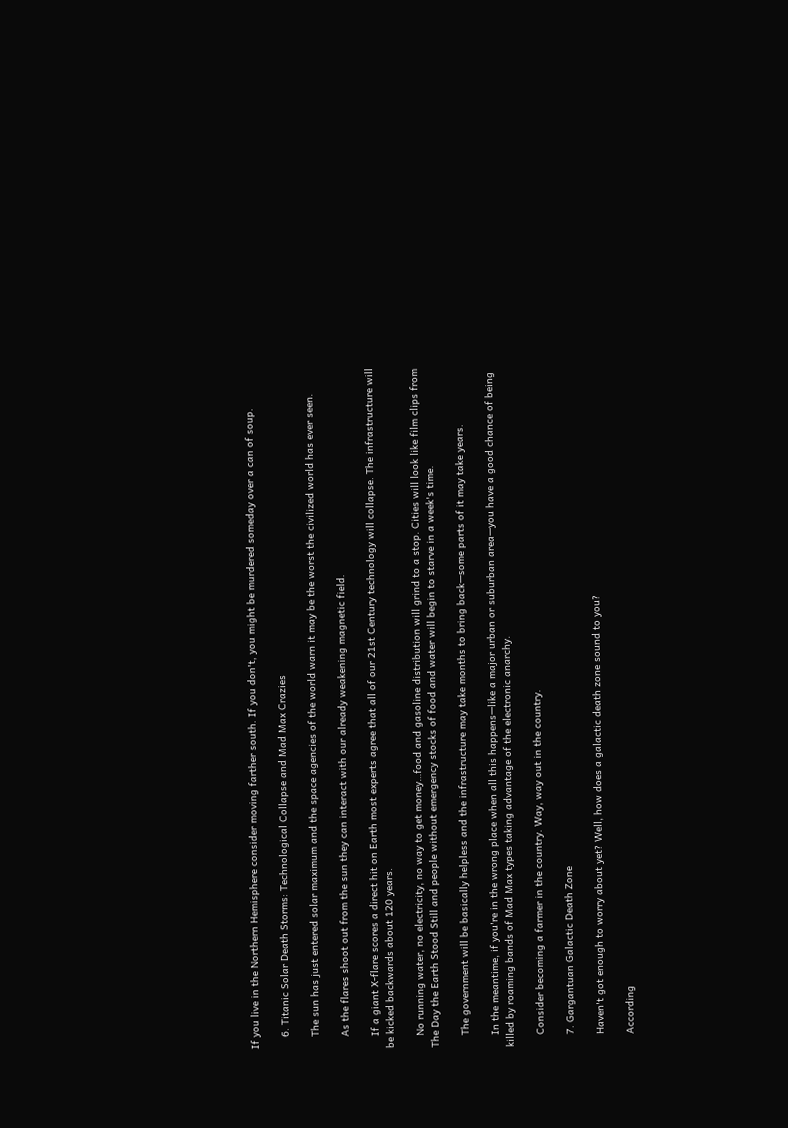If you live in the Northern Hemisphere consider moving farther south. If you don't, you might be murdered someday over a can of soup.

    6. Titanic Solar Death Storms: Technological Collapse and Mad Max Crazies

    The sun has just entered solar maximum and the space agencies of the world warn it may be the worst the civilized world has ever seen.

    As the flares shoot out from the sun they can interact with our already weakening magnetic field.

    If a giant X-flare scores a direct hit on Earth most experts agree that all of our 21st Century technology will collapse. The infrastructure will be kicked backwards about 120 years.

    No running water, no electricity, no way to get money…food and gasoline distribution will grind to a stop. Cities will look like film clips from The Day the Earth Stood Still and people without emergency stocks of food and water will begin to starve in a week's time.

    The government will be basically helpless and the infrastructure may take months to bring back—some parts of it may take years.

    In the meantime, if you're in the wrong place when all this happens—like a major urban or suburban area—you have a good chance of being killed by roaming bands of Mad Max types taking advantage of the electronic anarchy.

    Consider becoming a farmer in the country. Way, way out in the country.

    7. Gargantuan Galactic Death Zone

    Haven't got enough to worry about yet? Well, how does a galactic death zone sound to you?

    According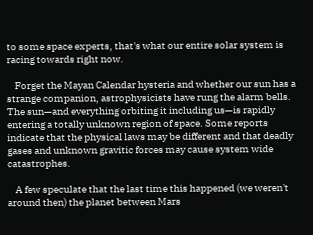to some space experts, that's what our entire solar system is racing towards right now.

    Forget the Mayan Calendar hysteria and whether our sun has a strange companion, astrophysicists have rung the alarm bells. The sun—and everything orbiting it including us—is rapidly entering a totally unknown region of space. Some reports indicate that the physical laws may be different and that deadly gases and unknown gravitic forces may cause system wide catastrophes.

    A few speculate that the last time this happened (we weren't around then) the planet between Mars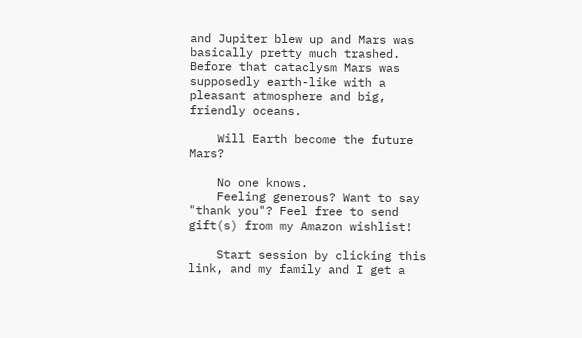and Jupiter blew up and Mars was basically pretty much trashed. Before that cataclysm Mars was supposedly earth-like with a pleasant atmosphere and big, friendly oceans.

    Will Earth become the future Mars?

    No one knows.
    Feeling generous? Want to say "thank you"? Feel free to send gift(s) from my Amazon wishlist!

    Start session by clicking this link, and my family and I get a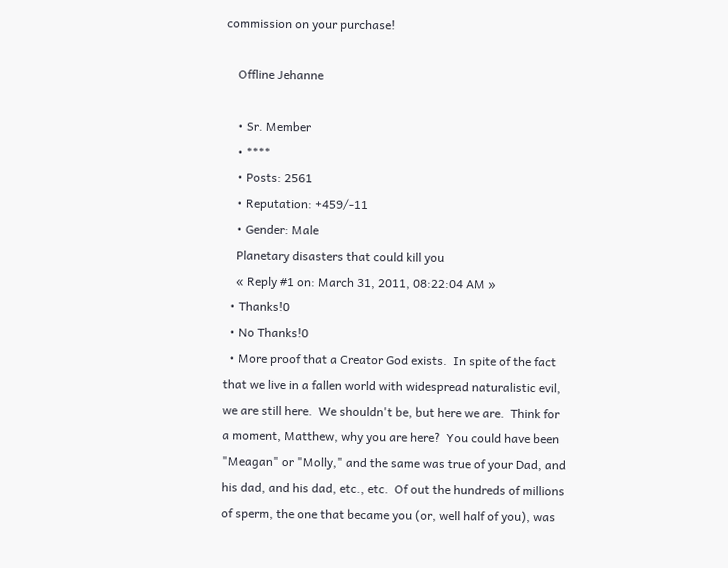commission on your purchase!

    Offline Jehanne

    • Sr. Member
    • ****
    • Posts: 2561
    • Reputation: +459/-11
    • Gender: Male
    Planetary disasters that could kill you
    « Reply #1 on: March 31, 2011, 08:22:04 AM »
  • Thanks!0
  • No Thanks!0
  • More proof that a Creator God exists.  In spite of the fact that we live in a fallen world with widespread naturalistic evil, we are still here.  We shouldn't be, but here we are.  Think for a moment, Matthew, why you are here?  You could have been "Meagan" or "Molly," and the same was true of your Dad, and his dad, and his dad, etc., etc.  Of out the hundreds of millions of sperm, the one that became you (or, well half of you), was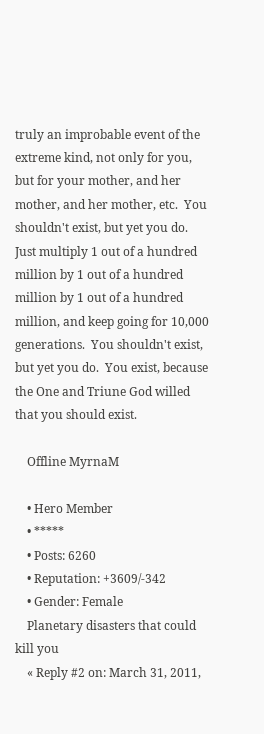truly an improbable event of the extreme kind, not only for you, but for your mother, and her mother, and her mother, etc.  You shouldn't exist, but yet you do.  Just multiply 1 out of a hundred million by 1 out of a hundred million by 1 out of a hundred million, and keep going for 10,000 generations.  You shouldn't exist, but yet you do.  You exist, because the One and Triune God willed that you should exist.

    Offline MyrnaM

    • Hero Member
    • *****
    • Posts: 6260
    • Reputation: +3609/-342
    • Gender: Female
    Planetary disasters that could kill you
    « Reply #2 on: March 31, 2011,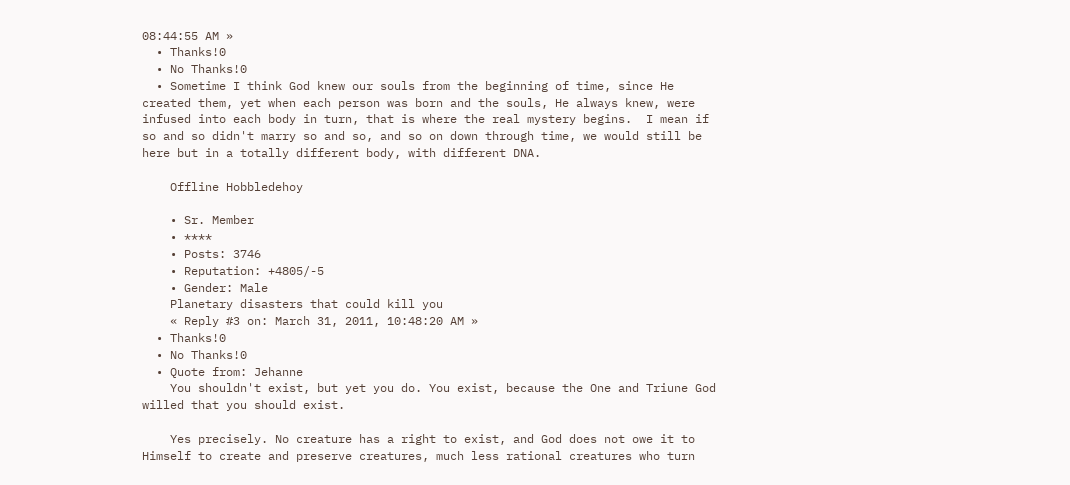08:44:55 AM »
  • Thanks!0
  • No Thanks!0
  • Sometime I think God knew our souls from the beginning of time, since He created them, yet when each person was born and the souls, He always knew, were infused into each body in turn, that is where the real mystery begins.  I mean if so and so didn't marry so and so, and so on down through time, we would still be here but in a totally different body, with different DNA.

    Offline Hobbledehoy

    • Sr. Member
    • ****
    • Posts: 3746
    • Reputation: +4805/-5
    • Gender: Male
    Planetary disasters that could kill you
    « Reply #3 on: March 31, 2011, 10:48:20 AM »
  • Thanks!0
  • No Thanks!0
  • Quote from: Jehanne
    You shouldn't exist, but yet you do. You exist, because the One and Triune God willed that you should exist.

    Yes precisely. No creature has a right to exist, and God does not owe it to Himself to create and preserve creatures, much less rational creatures who turn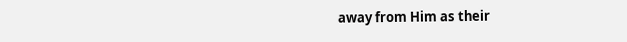away from Him as their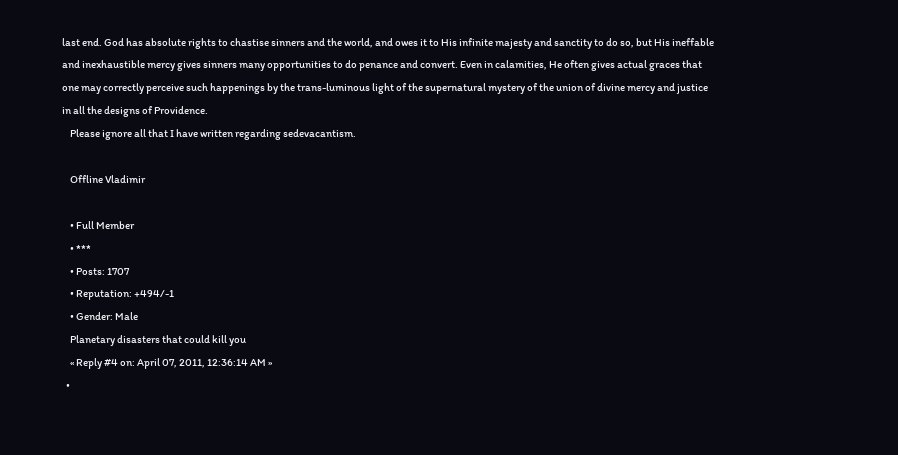last end. God has absolute rights to chastise sinners and the world, and owes it to His infinite majesty and sanctity to do so, but His ineffable and inexhaustible mercy gives sinners many opportunities to do penance and convert. Even in calamities, He often gives actual graces that one may correctly perceive such happenings by the trans-luminous light of the supernatural mystery of the union of divine mercy and justice in all the designs of Providence.
    Please ignore all that I have written regarding sedevacantism.

    Offline Vladimir

    • Full Member
    • ***
    • Posts: 1707
    • Reputation: +494/-1
    • Gender: Male
    Planetary disasters that could kill you
    « Reply #4 on: April 07, 2011, 12:36:14 AM »
  •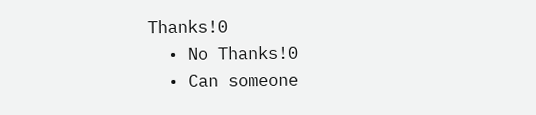Thanks!0
  • No Thanks!0
  • Can someone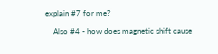explain #7 for me?

    Also #4 - how does magnetic shift cause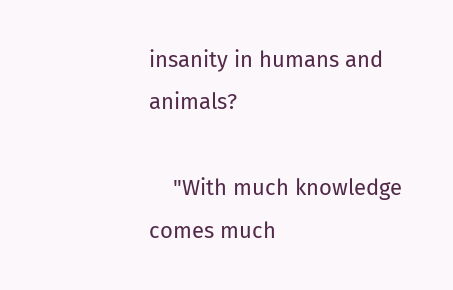insanity in humans and animals?

    "With much knowledge comes much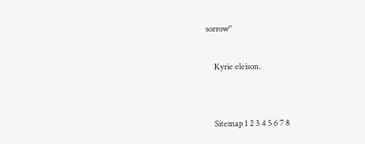sorrow"

    Kyrie eleison.


    Sitemap 1 2 3 4 5 6 7 8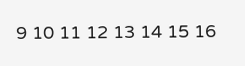9 10 11 12 13 14 15 16